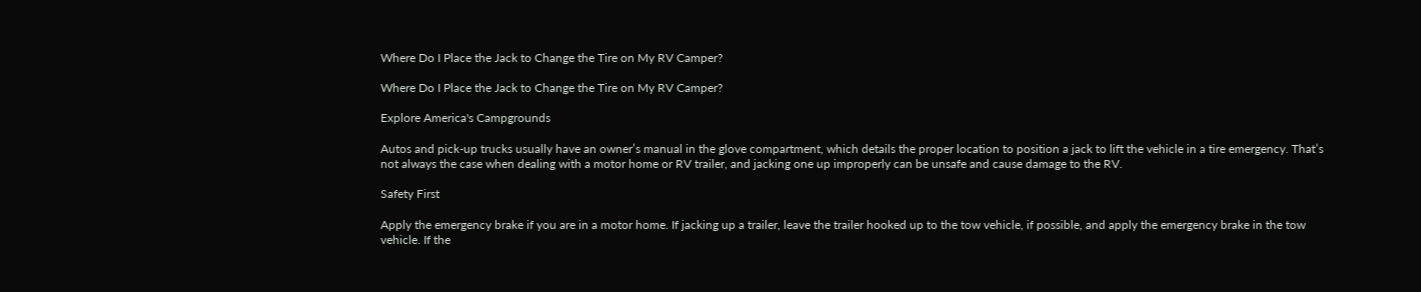Where Do I Place the Jack to Change the Tire on My RV Camper?

Where Do I Place the Jack to Change the Tire on My RV Camper?

Explore America's Campgrounds

Autos and pick-up trucks usually have an owner’s manual in the glove compartment, which details the proper location to position a jack to lift the vehicle in a tire emergency. That’s not always the case when dealing with a motor home or RV trailer, and jacking one up improperly can be unsafe and cause damage to the RV.

Safety First

Apply the emergency brake if you are in a motor home. If jacking up a trailer, leave the trailer hooked up to the tow vehicle, if possible, and apply the emergency brake in the tow vehicle. If the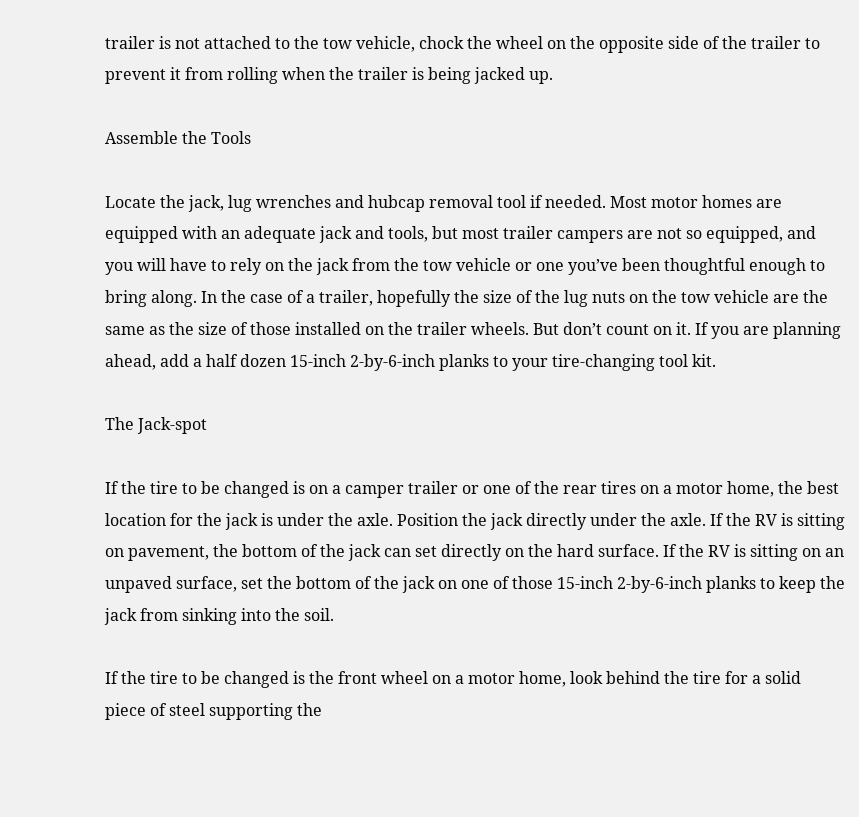trailer is not attached to the tow vehicle, chock the wheel on the opposite side of the trailer to prevent it from rolling when the trailer is being jacked up.

Assemble the Tools

Locate the jack, lug wrenches and hubcap removal tool if needed. Most motor homes are equipped with an adequate jack and tools, but most trailer campers are not so equipped, and you will have to rely on the jack from the tow vehicle or one you’ve been thoughtful enough to bring along. In the case of a trailer, hopefully the size of the lug nuts on the tow vehicle are the same as the size of those installed on the trailer wheels. But don’t count on it. If you are planning ahead, add a half dozen 15-inch 2-by-6-inch planks to your tire-changing tool kit.

The Jack-spot

If the tire to be changed is on a camper trailer or one of the rear tires on a motor home, the best location for the jack is under the axle. Position the jack directly under the axle. If the RV is sitting on pavement, the bottom of the jack can set directly on the hard surface. If the RV is sitting on an unpaved surface, set the bottom of the jack on one of those 15-inch 2-by-6-inch planks to keep the jack from sinking into the soil.

If the tire to be changed is the front wheel on a motor home, look behind the tire for a solid piece of steel supporting the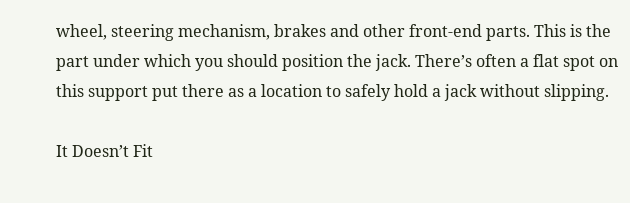wheel, steering mechanism, brakes and other front-end parts. This is the part under which you should position the jack. There’s often a flat spot on this support put there as a location to safely hold a jack without slipping.

It Doesn’t Fit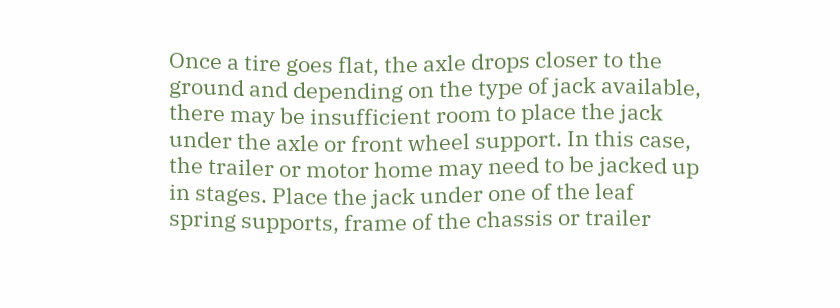Once a tire goes flat, the axle drops closer to the ground and depending on the type of jack available, there may be insufficient room to place the jack under the axle or front wheel support. In this case, the trailer or motor home may need to be jacked up in stages. Place the jack under one of the leaf spring supports, frame of the chassis or trailer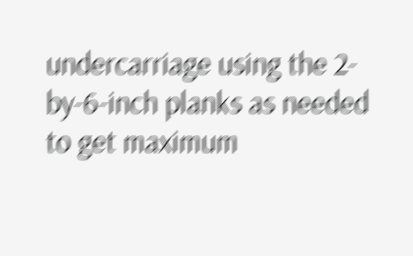undercarriage using the 2-by-6-inch planks as needed to get maximum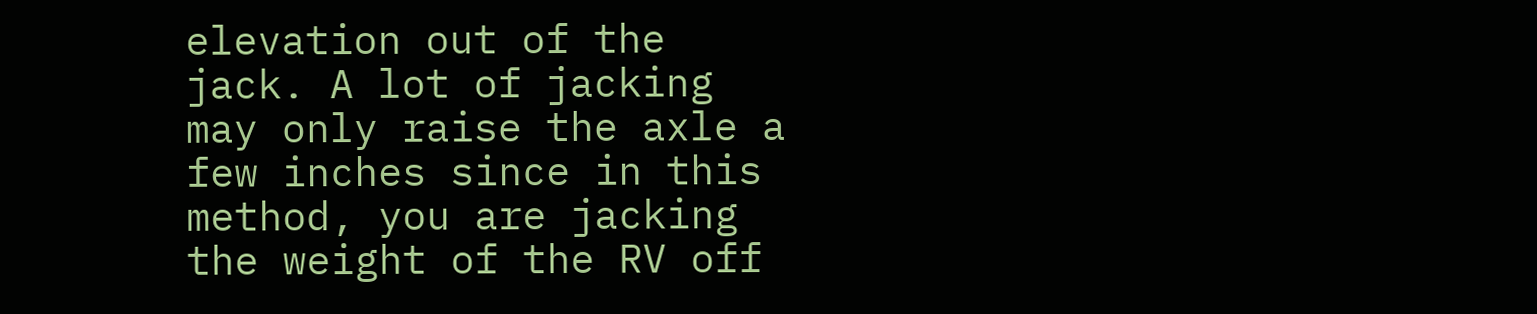elevation out of the jack. A lot of jacking may only raise the axle a few inches since in this method, you are jacking the weight of the RV off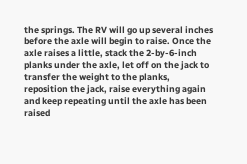the springs. The RV will go up several inches before the axle will begin to raise. Once the axle raises a little, stack the 2-by-6-inch planks under the axle, let off on the jack to transfer the weight to the planks, reposition the jack, raise everything again and keep repeating until the axle has been raised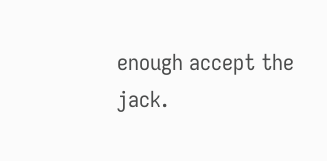enough accept the jack.